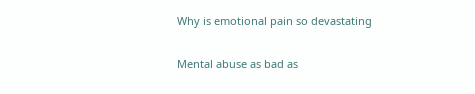Why is emotional pain so devastating

Mental abuse as bad as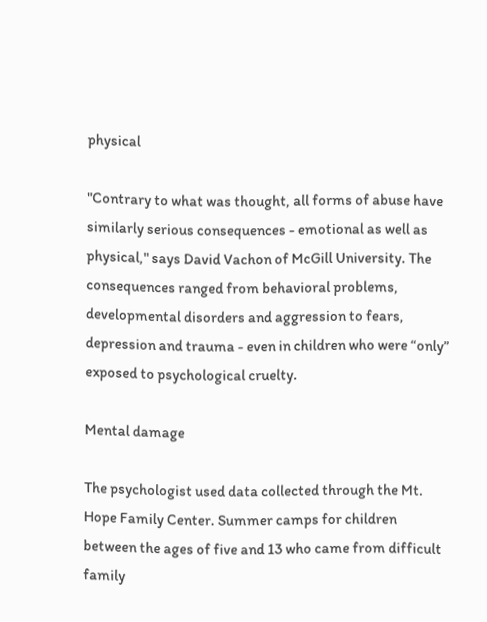physical

"Contrary to what was thought, all forms of abuse have similarly serious consequences - emotional as well as physical," says David Vachon of McGill University. The consequences ranged from behavioral problems, developmental disorders and aggression to fears, depression and trauma - even in children who were “only” exposed to psychological cruelty.

Mental damage

The psychologist used data collected through the Mt. Hope Family Center. Summer camps for children between the ages of five and 13 who came from difficult family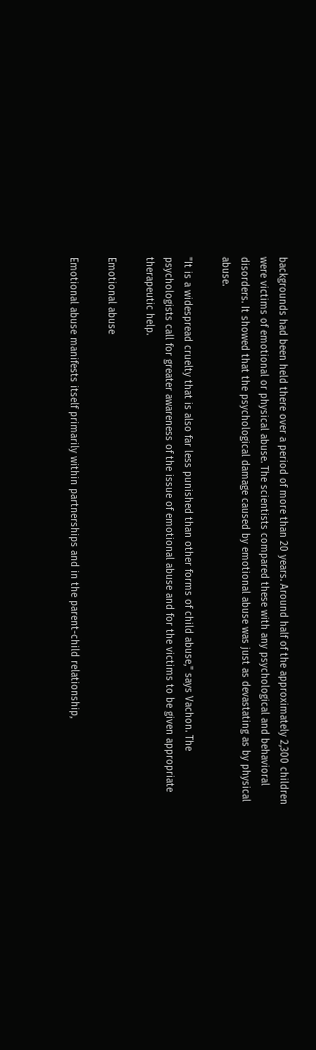backgrounds had been held there over a period of more than 20 years. Around half of the approximately 2,300 children were victims of emotional or physical abuse. The scientists compared these with any psychological and behavioral disorders. It showed that the psychological damage caused by emotional abuse was just as devastating as by physical abuse.

"It is a widespread cruelty that is also far less punished than other forms of child abuse," says Vachon. The psychologists call for greater awareness of the issue of emotional abuse and for the victims to be given appropriate therapeutic help.

Emotional abuse

Emotional abuse manifests itself primarily within partnerships and in the parent-child relationship,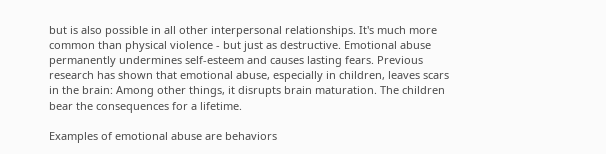but is also possible in all other interpersonal relationships. It's much more common than physical violence - but just as destructive. Emotional abuse permanently undermines self-esteem and causes lasting fears. Previous research has shown that emotional abuse, especially in children, leaves scars in the brain: Among other things, it disrupts brain maturation. The children bear the consequences for a lifetime.

Examples of emotional abuse are behaviors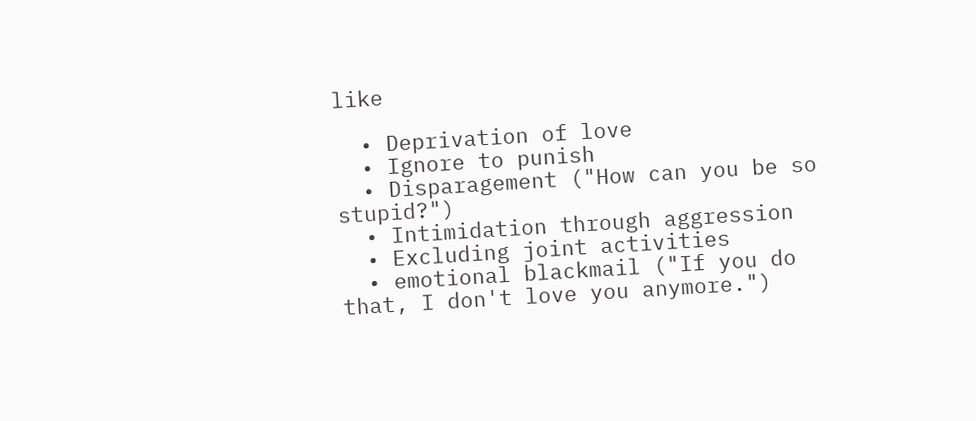like

  • Deprivation of love
  • Ignore to punish
  • Disparagement ("How can you be so stupid?")
  • Intimidation through aggression
  • Excluding joint activities
  • emotional blackmail ("If you do that, I don't love you anymore.")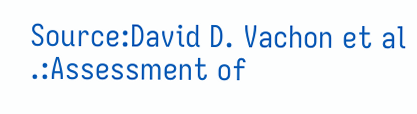Source:David D. Vachon et al .:Assessment of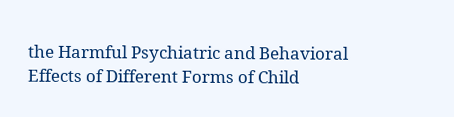the Harmful Psychiatric and Behavioral Effects of Different Forms of Child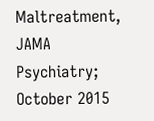Maltreatment, JAMA Psychiatry; October 2015